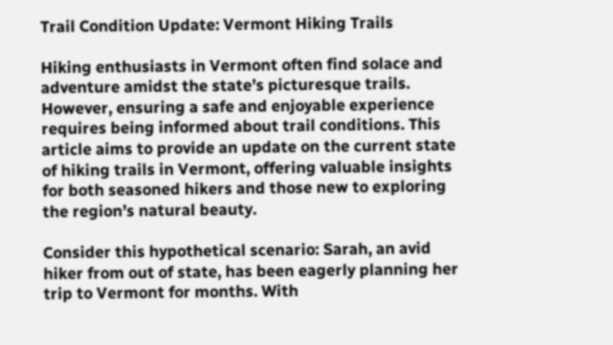Trail Condition Update: Vermont Hiking Trails

Hiking enthusiasts in Vermont often find solace and adventure amidst the state’s picturesque trails. However, ensuring a safe and enjoyable experience requires being informed about trail conditions. This article aims to provide an update on the current state of hiking trails in Vermont, offering valuable insights for both seasoned hikers and those new to exploring the region’s natural beauty.

Consider this hypothetical scenario: Sarah, an avid hiker from out of state, has been eagerly planning her trip to Vermont for months. With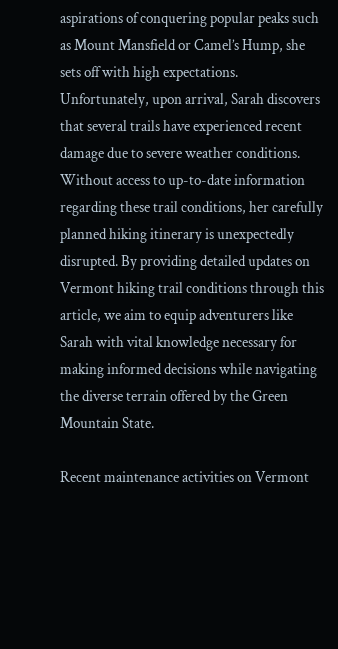aspirations of conquering popular peaks such as Mount Mansfield or Camel’s Hump, she sets off with high expectations. Unfortunately, upon arrival, Sarah discovers that several trails have experienced recent damage due to severe weather conditions. Without access to up-to-date information regarding these trail conditions, her carefully planned hiking itinerary is unexpectedly disrupted. By providing detailed updates on Vermont hiking trail conditions through this article, we aim to equip adventurers like Sarah with vital knowledge necessary for making informed decisions while navigating the diverse terrain offered by the Green Mountain State.

Recent maintenance activities on Vermont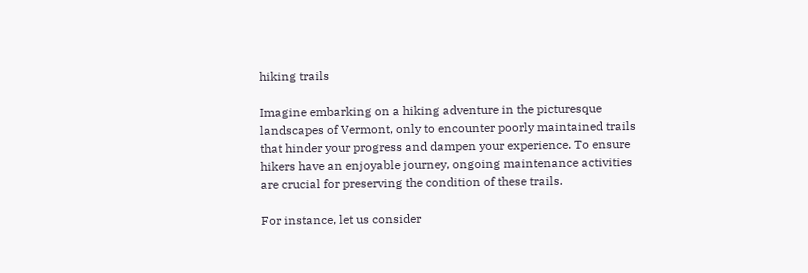hiking trails

Imagine embarking on a hiking adventure in the picturesque landscapes of Vermont, only to encounter poorly maintained trails that hinder your progress and dampen your experience. To ensure hikers have an enjoyable journey, ongoing maintenance activities are crucial for preserving the condition of these trails.

For instance, let us consider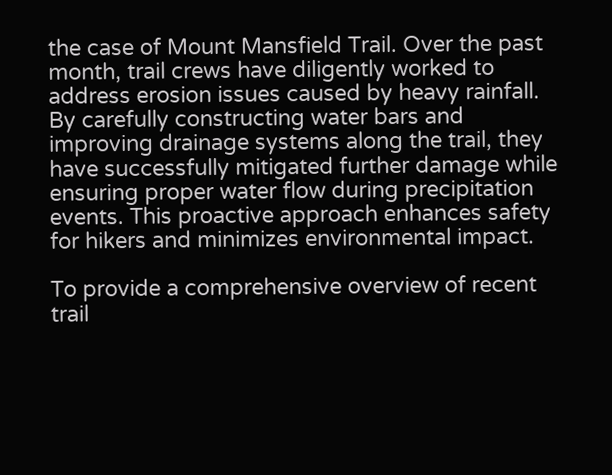the case of Mount Mansfield Trail. Over the past month, trail crews have diligently worked to address erosion issues caused by heavy rainfall. By carefully constructing water bars and improving drainage systems along the trail, they have successfully mitigated further damage while ensuring proper water flow during precipitation events. This proactive approach enhances safety for hikers and minimizes environmental impact.

To provide a comprehensive overview of recent trail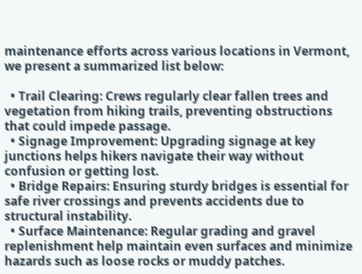maintenance efforts across various locations in Vermont, we present a summarized list below:

  • Trail Clearing: Crews regularly clear fallen trees and vegetation from hiking trails, preventing obstructions that could impede passage.
  • Signage Improvement: Upgrading signage at key junctions helps hikers navigate their way without confusion or getting lost.
  • Bridge Repairs: Ensuring sturdy bridges is essential for safe river crossings and prevents accidents due to structural instability.
  • Surface Maintenance: Regular grading and gravel replenishment help maintain even surfaces and minimize hazards such as loose rocks or muddy patches.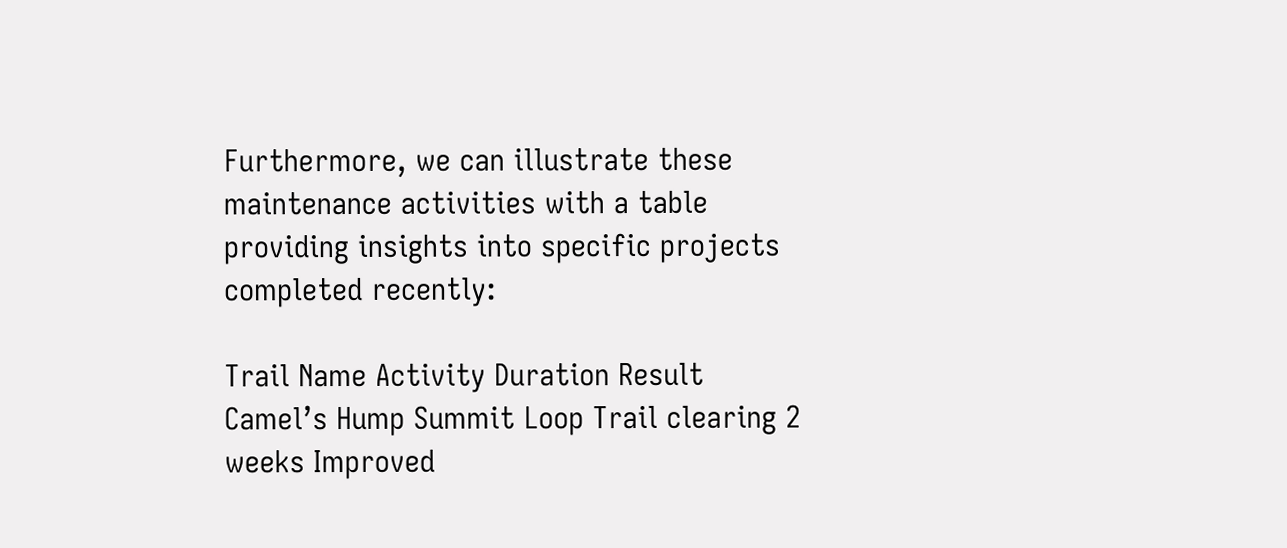Furthermore, we can illustrate these maintenance activities with a table providing insights into specific projects completed recently:

Trail Name Activity Duration Result
Camel’s Hump Summit Loop Trail clearing 2 weeks Improved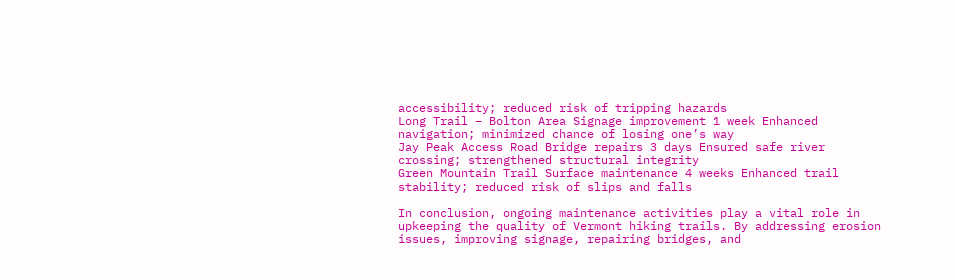accessibility; reduced risk of tripping hazards
Long Trail – Bolton Area Signage improvement 1 week Enhanced navigation; minimized chance of losing one’s way
Jay Peak Access Road Bridge repairs 3 days Ensured safe river crossing; strengthened structural integrity
Green Mountain Trail Surface maintenance 4 weeks Enhanced trail stability; reduced risk of slips and falls

In conclusion, ongoing maintenance activities play a vital role in upkeeping the quality of Vermont hiking trails. By addressing erosion issues, improving signage, repairing bridges, and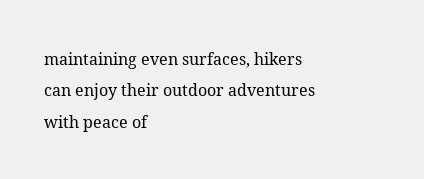maintaining even surfaces, hikers can enjoy their outdoor adventures with peace of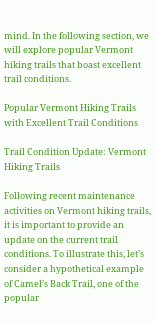mind. In the following section, we will explore popular Vermont hiking trails that boast excellent trail conditions.

Popular Vermont Hiking Trails with Excellent Trail Conditions

Trail Condition Update: Vermont Hiking Trails

Following recent maintenance activities on Vermont hiking trails, it is important to provide an update on the current trail conditions. To illustrate this, let’s consider a hypothetical example of Camel’s Back Trail, one of the popular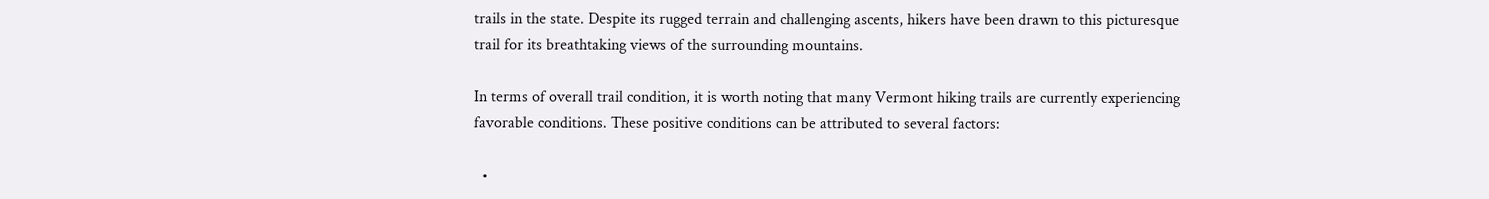trails in the state. Despite its rugged terrain and challenging ascents, hikers have been drawn to this picturesque trail for its breathtaking views of the surrounding mountains.

In terms of overall trail condition, it is worth noting that many Vermont hiking trails are currently experiencing favorable conditions. These positive conditions can be attributed to several factors:

  •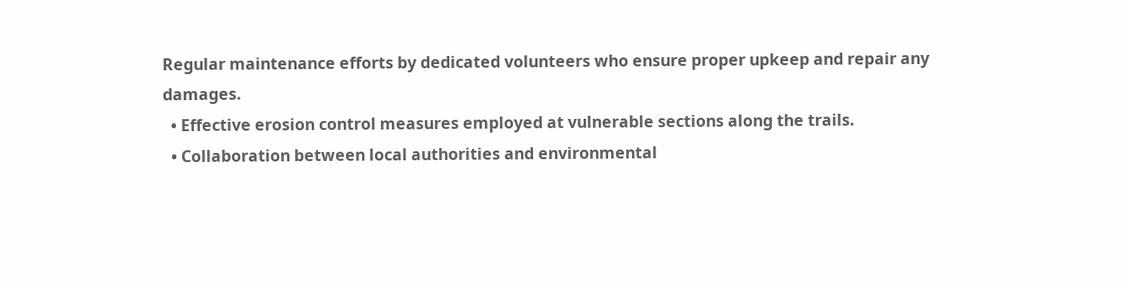Regular maintenance efforts by dedicated volunteers who ensure proper upkeep and repair any damages.
  • Effective erosion control measures employed at vulnerable sections along the trails.
  • Collaboration between local authorities and environmental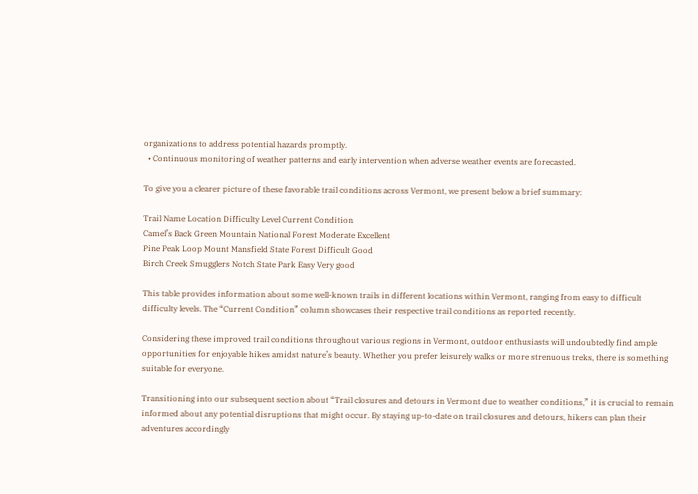organizations to address potential hazards promptly.
  • Continuous monitoring of weather patterns and early intervention when adverse weather events are forecasted.

To give you a clearer picture of these favorable trail conditions across Vermont, we present below a brief summary:

Trail Name Location Difficulty Level Current Condition
Camel’s Back Green Mountain National Forest Moderate Excellent
Pine Peak Loop Mount Mansfield State Forest Difficult Good
Birch Creek Smugglers Notch State Park Easy Very good

This table provides information about some well-known trails in different locations within Vermont, ranging from easy to difficult difficulty levels. The “Current Condition” column showcases their respective trail conditions as reported recently.

Considering these improved trail conditions throughout various regions in Vermont, outdoor enthusiasts will undoubtedly find ample opportunities for enjoyable hikes amidst nature’s beauty. Whether you prefer leisurely walks or more strenuous treks, there is something suitable for everyone.

Transitioning into our subsequent section about “Trail closures and detours in Vermont due to weather conditions,” it is crucial to remain informed about any potential disruptions that might occur. By staying up-to-date on trail closures and detours, hikers can plan their adventures accordingly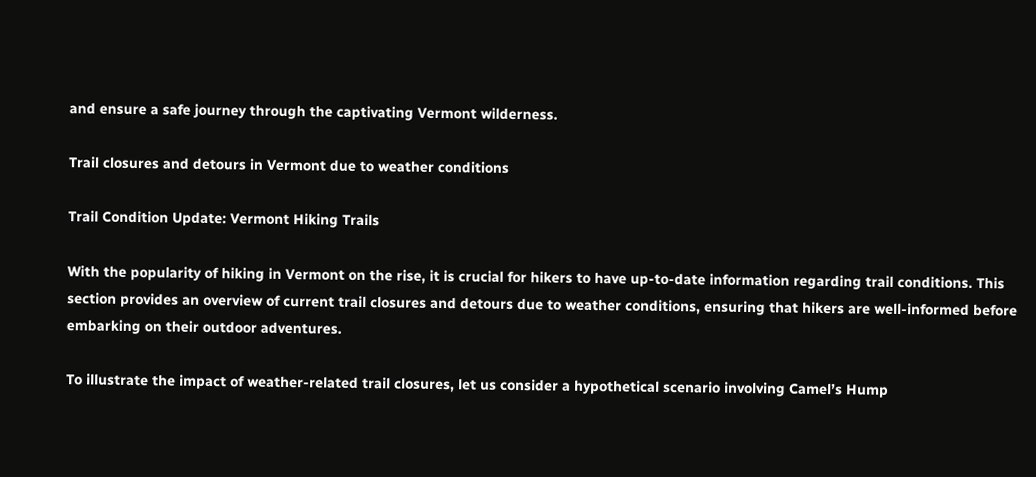and ensure a safe journey through the captivating Vermont wilderness.

Trail closures and detours in Vermont due to weather conditions

Trail Condition Update: Vermont Hiking Trails

With the popularity of hiking in Vermont on the rise, it is crucial for hikers to have up-to-date information regarding trail conditions. This section provides an overview of current trail closures and detours due to weather conditions, ensuring that hikers are well-informed before embarking on their outdoor adventures.

To illustrate the impact of weather-related trail closures, let us consider a hypothetical scenario involving Camel’s Hump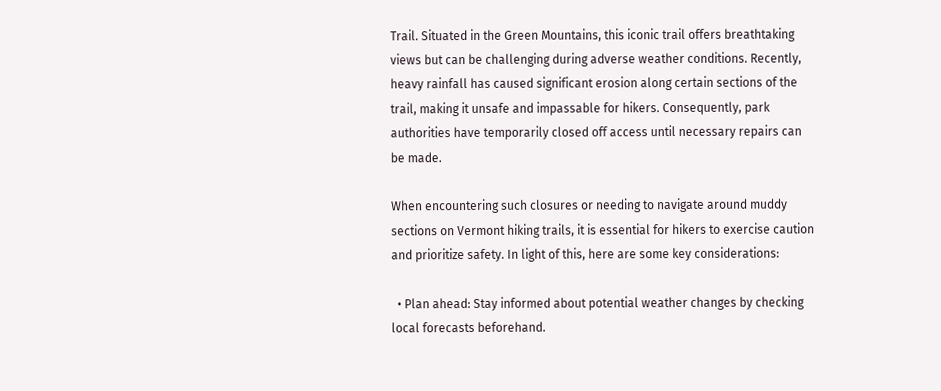Trail. Situated in the Green Mountains, this iconic trail offers breathtaking views but can be challenging during adverse weather conditions. Recently, heavy rainfall has caused significant erosion along certain sections of the trail, making it unsafe and impassable for hikers. Consequently, park authorities have temporarily closed off access until necessary repairs can be made.

When encountering such closures or needing to navigate around muddy sections on Vermont hiking trails, it is essential for hikers to exercise caution and prioritize safety. In light of this, here are some key considerations:

  • Plan ahead: Stay informed about potential weather changes by checking local forecasts beforehand.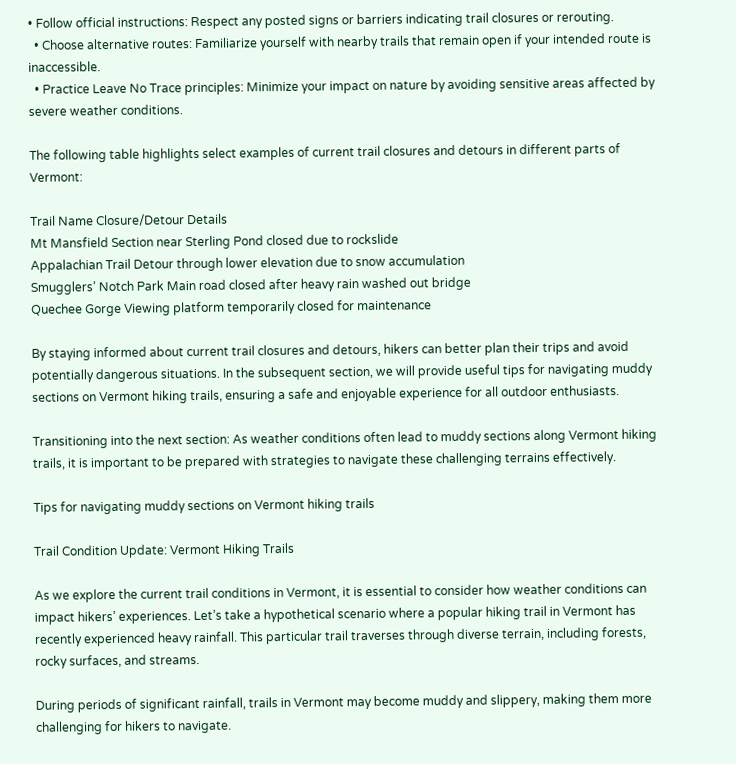• Follow official instructions: Respect any posted signs or barriers indicating trail closures or rerouting.
  • Choose alternative routes: Familiarize yourself with nearby trails that remain open if your intended route is inaccessible.
  • Practice Leave No Trace principles: Minimize your impact on nature by avoiding sensitive areas affected by severe weather conditions.

The following table highlights select examples of current trail closures and detours in different parts of Vermont:

Trail Name Closure/Detour Details
Mt Mansfield Section near Sterling Pond closed due to rockslide
Appalachian Trail Detour through lower elevation due to snow accumulation
Smugglers’ Notch Park Main road closed after heavy rain washed out bridge
Quechee Gorge Viewing platform temporarily closed for maintenance

By staying informed about current trail closures and detours, hikers can better plan their trips and avoid potentially dangerous situations. In the subsequent section, we will provide useful tips for navigating muddy sections on Vermont hiking trails, ensuring a safe and enjoyable experience for all outdoor enthusiasts.

Transitioning into the next section: As weather conditions often lead to muddy sections along Vermont hiking trails, it is important to be prepared with strategies to navigate these challenging terrains effectively.

Tips for navigating muddy sections on Vermont hiking trails

Trail Condition Update: Vermont Hiking Trails

As we explore the current trail conditions in Vermont, it is essential to consider how weather conditions can impact hikers’ experiences. Let’s take a hypothetical scenario where a popular hiking trail in Vermont has recently experienced heavy rainfall. This particular trail traverses through diverse terrain, including forests, rocky surfaces, and streams.

During periods of significant rainfall, trails in Vermont may become muddy and slippery, making them more challenging for hikers to navigate.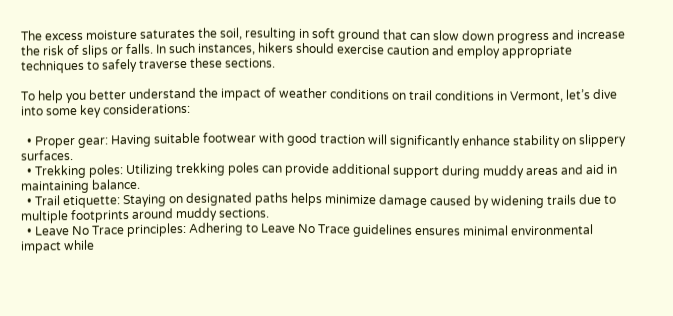The excess moisture saturates the soil, resulting in soft ground that can slow down progress and increase the risk of slips or falls. In such instances, hikers should exercise caution and employ appropriate techniques to safely traverse these sections.

To help you better understand the impact of weather conditions on trail conditions in Vermont, let’s dive into some key considerations:

  • Proper gear: Having suitable footwear with good traction will significantly enhance stability on slippery surfaces.
  • Trekking poles: Utilizing trekking poles can provide additional support during muddy areas and aid in maintaining balance.
  • Trail etiquette: Staying on designated paths helps minimize damage caused by widening trails due to multiple footprints around muddy sections.
  • Leave No Trace principles: Adhering to Leave No Trace guidelines ensures minimal environmental impact while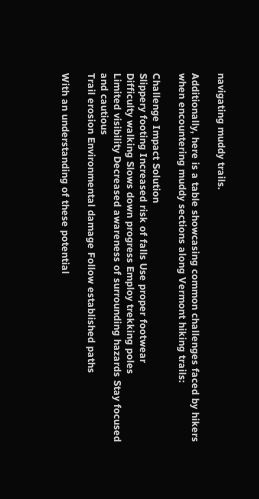navigating muddy trails.

Additionally, here is a table showcasing common challenges faced by hikers when encountering muddy sections along Vermont hiking trails:

Challenge Impact Solution
Slippery footing Increased risk of falls Use proper footwear
Difficulty walking Slows down progress Employ trekking poles
Limited visibility Decreased awareness of surrounding hazards Stay focused and cautious
Trail erosion Environmental damage Follow established paths

With an understanding of these potential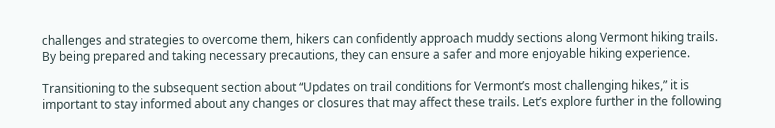challenges and strategies to overcome them, hikers can confidently approach muddy sections along Vermont hiking trails. By being prepared and taking necessary precautions, they can ensure a safer and more enjoyable hiking experience.

Transitioning to the subsequent section about “Updates on trail conditions for Vermont’s most challenging hikes,” it is important to stay informed about any changes or closures that may affect these trails. Let’s explore further in the following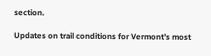section.

Updates on trail conditions for Vermont’s most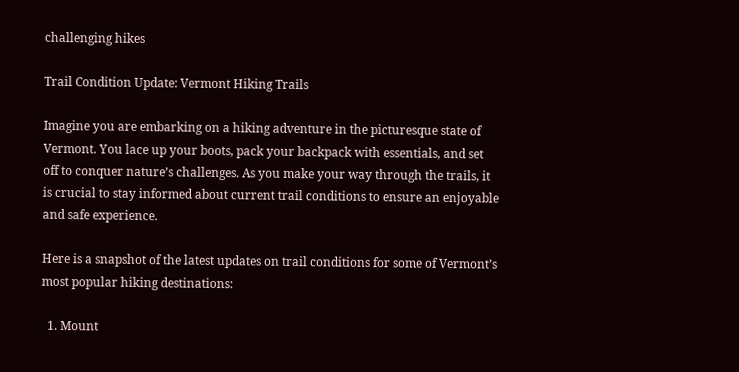challenging hikes

Trail Condition Update: Vermont Hiking Trails

Imagine you are embarking on a hiking adventure in the picturesque state of Vermont. You lace up your boots, pack your backpack with essentials, and set off to conquer nature’s challenges. As you make your way through the trails, it is crucial to stay informed about current trail conditions to ensure an enjoyable and safe experience.

Here is a snapshot of the latest updates on trail conditions for some of Vermont’s most popular hiking destinations:

  1. Mount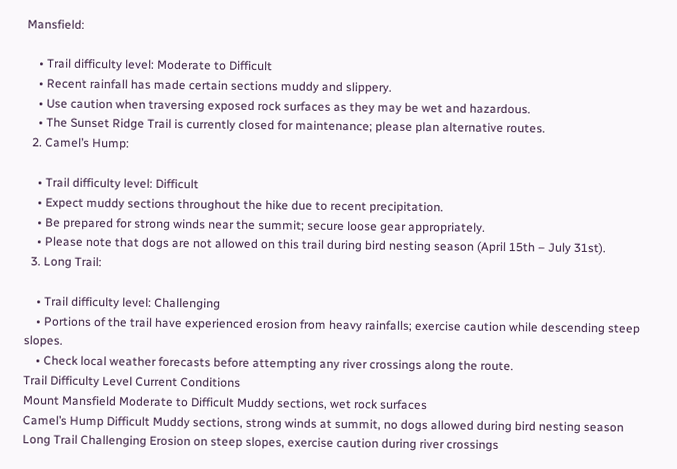Mansfield:

    • Trail difficulty level: Moderate to Difficult
    • Recent rainfall has made certain sections muddy and slippery.
    • Use caution when traversing exposed rock surfaces as they may be wet and hazardous.
    • The Sunset Ridge Trail is currently closed for maintenance; please plan alternative routes.
  2. Camel’s Hump:

    • Trail difficulty level: Difficult
    • Expect muddy sections throughout the hike due to recent precipitation.
    • Be prepared for strong winds near the summit; secure loose gear appropriately.
    • Please note that dogs are not allowed on this trail during bird nesting season (April 15th – July 31st).
  3. Long Trail:

    • Trail difficulty level: Challenging
    • Portions of the trail have experienced erosion from heavy rainfalls; exercise caution while descending steep slopes.
    • Check local weather forecasts before attempting any river crossings along the route.
Trail Difficulty Level Current Conditions
Mount Mansfield Moderate to Difficult Muddy sections, wet rock surfaces
Camel’s Hump Difficult Muddy sections, strong winds at summit, no dogs allowed during bird nesting season
Long Trail Challenging Erosion on steep slopes, exercise caution during river crossings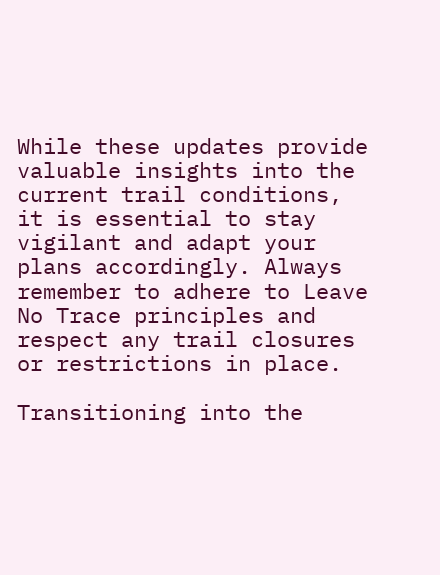While these updates provide valuable insights into the current trail conditions, it is essential to stay vigilant and adapt your plans accordingly. Always remember to adhere to Leave No Trace principles and respect any trail closures or restrictions in place.

Transitioning into the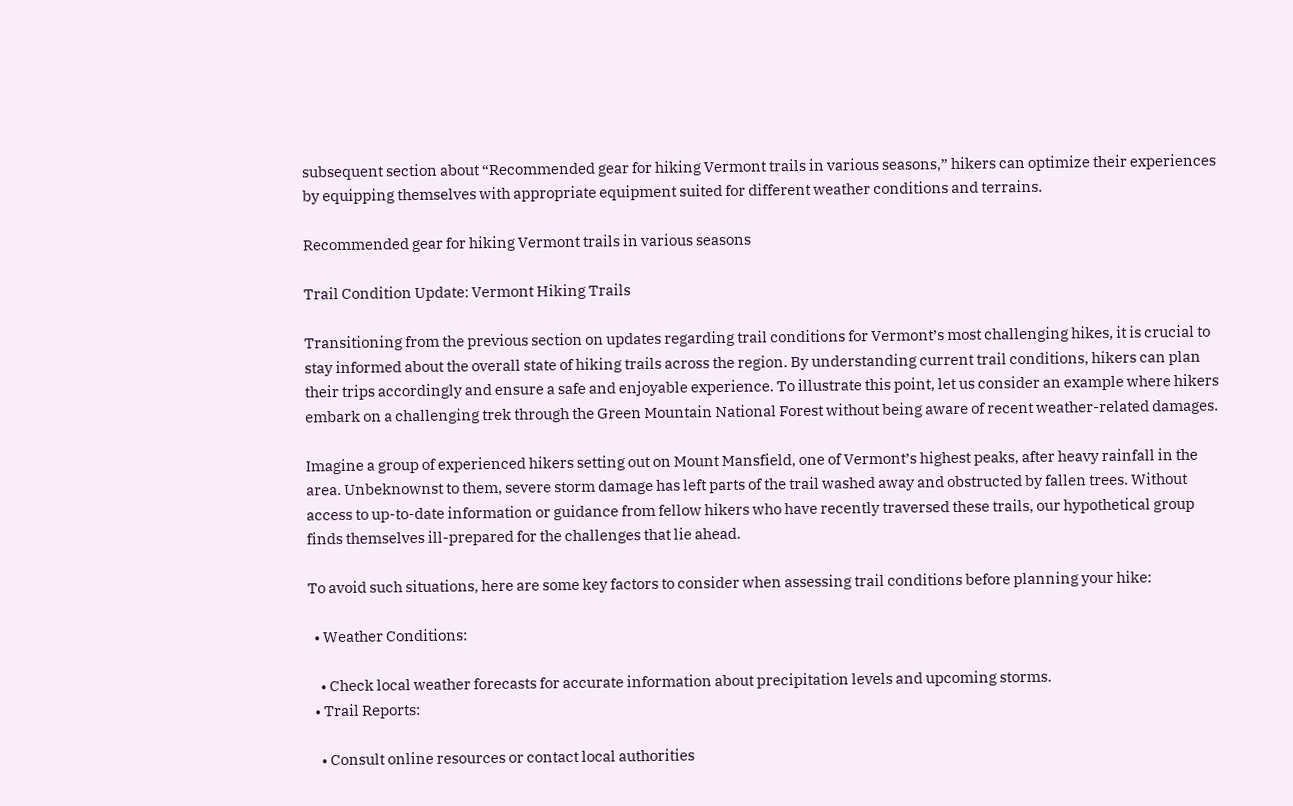subsequent section about “Recommended gear for hiking Vermont trails in various seasons,” hikers can optimize their experiences by equipping themselves with appropriate equipment suited for different weather conditions and terrains.

Recommended gear for hiking Vermont trails in various seasons

Trail Condition Update: Vermont Hiking Trails

Transitioning from the previous section on updates regarding trail conditions for Vermont’s most challenging hikes, it is crucial to stay informed about the overall state of hiking trails across the region. By understanding current trail conditions, hikers can plan their trips accordingly and ensure a safe and enjoyable experience. To illustrate this point, let us consider an example where hikers embark on a challenging trek through the Green Mountain National Forest without being aware of recent weather-related damages.

Imagine a group of experienced hikers setting out on Mount Mansfield, one of Vermont’s highest peaks, after heavy rainfall in the area. Unbeknownst to them, severe storm damage has left parts of the trail washed away and obstructed by fallen trees. Without access to up-to-date information or guidance from fellow hikers who have recently traversed these trails, our hypothetical group finds themselves ill-prepared for the challenges that lie ahead.

To avoid such situations, here are some key factors to consider when assessing trail conditions before planning your hike:

  • Weather Conditions:

    • Check local weather forecasts for accurate information about precipitation levels and upcoming storms.
  • Trail Reports:

    • Consult online resources or contact local authorities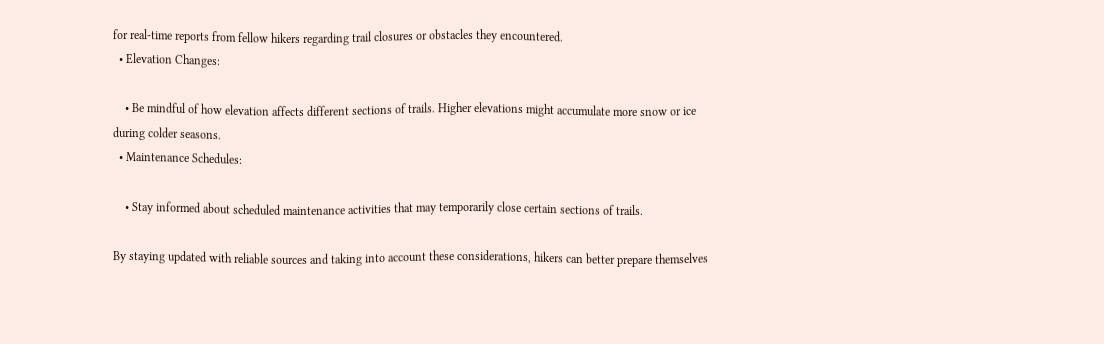for real-time reports from fellow hikers regarding trail closures or obstacles they encountered.
  • Elevation Changes:

    • Be mindful of how elevation affects different sections of trails. Higher elevations might accumulate more snow or ice during colder seasons.
  • Maintenance Schedules:

    • Stay informed about scheduled maintenance activities that may temporarily close certain sections of trails.

By staying updated with reliable sources and taking into account these considerations, hikers can better prepare themselves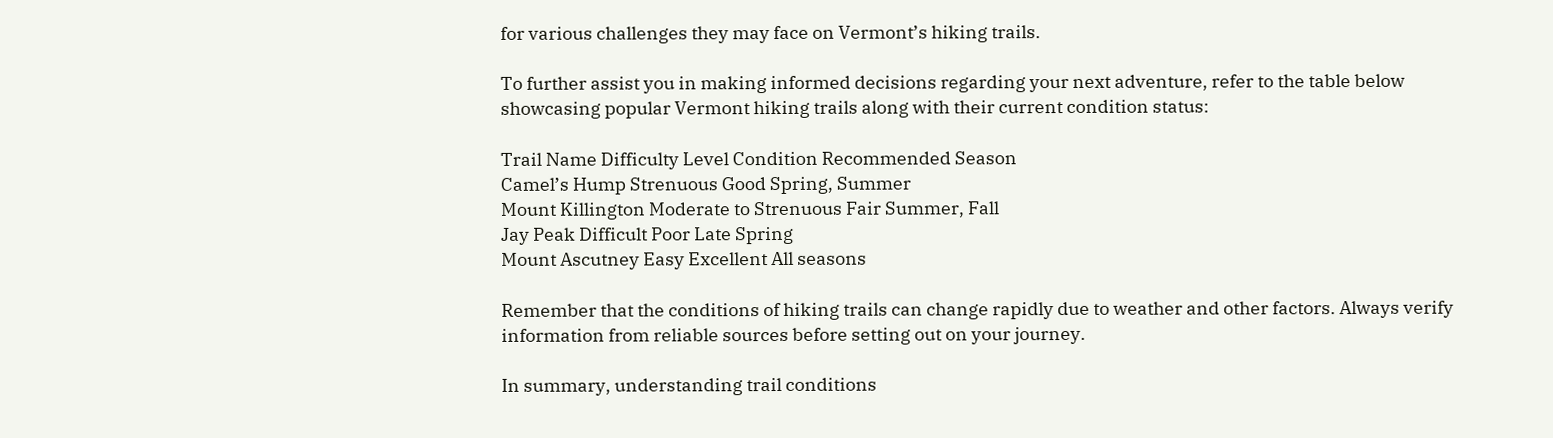for various challenges they may face on Vermont’s hiking trails.

To further assist you in making informed decisions regarding your next adventure, refer to the table below showcasing popular Vermont hiking trails along with their current condition status:

Trail Name Difficulty Level Condition Recommended Season
Camel’s Hump Strenuous Good Spring, Summer
Mount Killington Moderate to Strenuous Fair Summer, Fall
Jay Peak Difficult Poor Late Spring
Mount Ascutney Easy Excellent All seasons

Remember that the conditions of hiking trails can change rapidly due to weather and other factors. Always verify information from reliable sources before setting out on your journey.

In summary, understanding trail conditions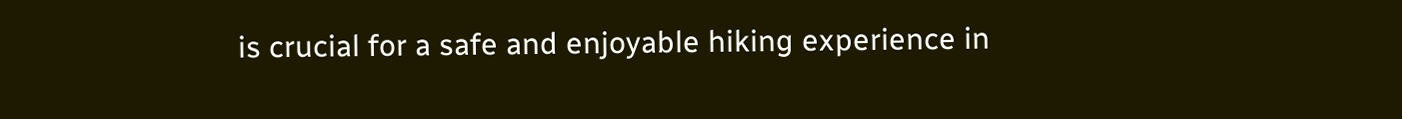is crucial for a safe and enjoyable hiking experience in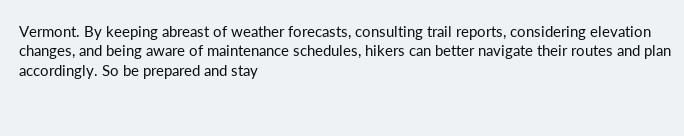Vermont. By keeping abreast of weather forecasts, consulting trail reports, considering elevation changes, and being aware of maintenance schedules, hikers can better navigate their routes and plan accordingly. So be prepared and stay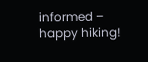informed – happy hiking!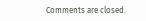Comments are closed.